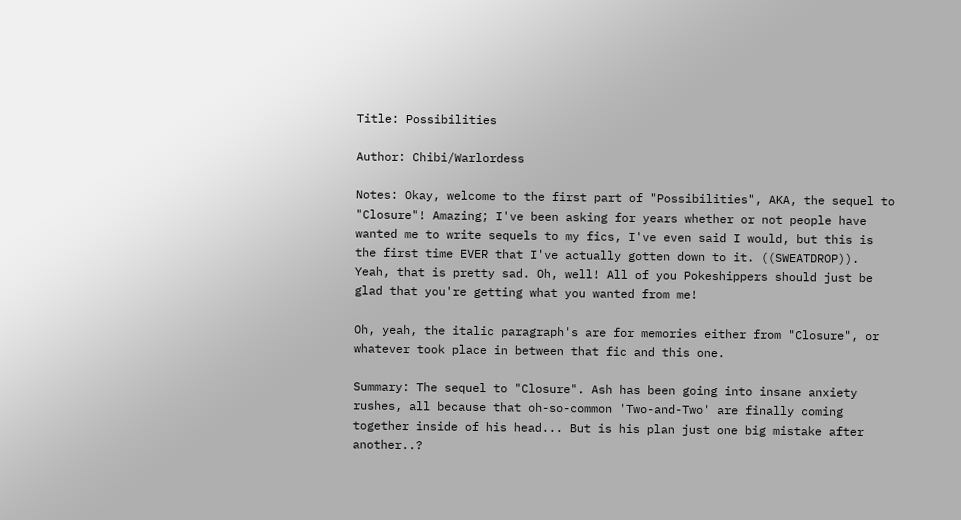Title: Possibilities

Author: Chibi/Warlordess

Notes: Okay, welcome to the first part of "Possibilities", AKA, the sequel to "Closure"! Amazing; I've been asking for years whether or not people have wanted me to write sequels to my fics, I've even said I would, but this is the first time EVER that I've actually gotten down to it. ((SWEATDROP)). Yeah, that is pretty sad. Oh, well! All of you Pokeshippers should just be glad that you're getting what you wanted from me!

Oh, yeah, the italic paragraph's are for memories either from "Closure", or whatever took place in between that fic and this one.

Summary: The sequel to "Closure". Ash has been going into insane anxiety rushes, all because that oh-so-common 'Two-and-Two' are finally coming together inside of his head... But is his plan just one big mistake after another..?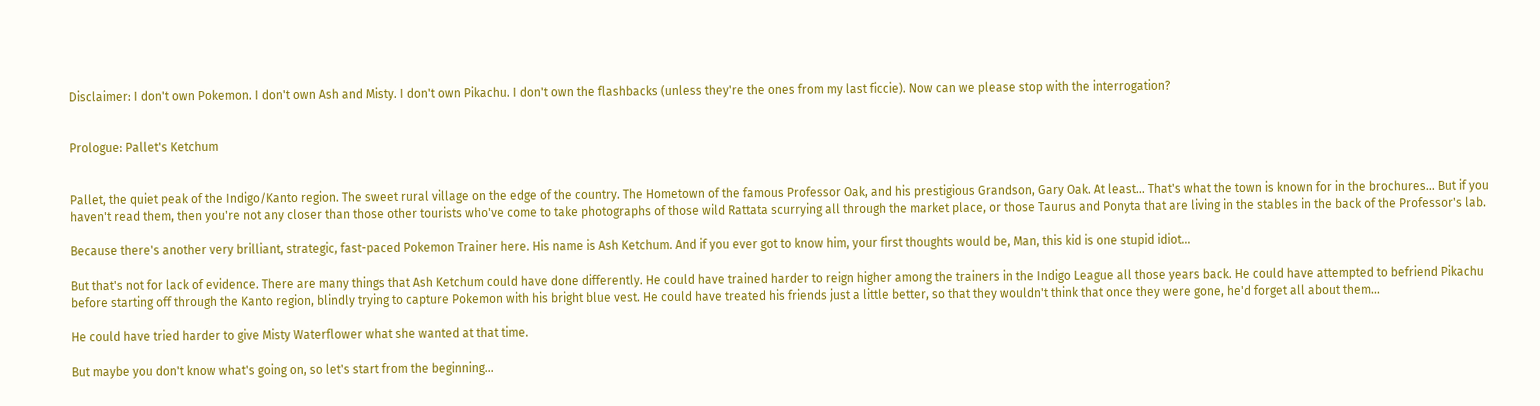Disclaimer: I don't own Pokemon. I don't own Ash and Misty. I don't own Pikachu. I don't own the flashbacks (unless they're the ones from my last ficcie). Now can we please stop with the interrogation?


Prologue: Pallet's Ketchum


Pallet, the quiet peak of the Indigo/Kanto region. The sweet rural village on the edge of the country. The Hometown of the famous Professor Oak, and his prestigious Grandson, Gary Oak. At least... That's what the town is known for in the brochures... But if you haven't read them, then you're not any closer than those other tourists who've come to take photographs of those wild Rattata scurrying all through the market place, or those Taurus and Ponyta that are living in the stables in the back of the Professor's lab.

Because there's another very brilliant, strategic, fast-paced Pokemon Trainer here. His name is Ash Ketchum. And if you ever got to know him, your first thoughts would be, Man, this kid is one stupid idiot...

But that's not for lack of evidence. There are many things that Ash Ketchum could have done differently. He could have trained harder to reign higher among the trainers in the Indigo League all those years back. He could have attempted to befriend Pikachu before starting off through the Kanto region, blindly trying to capture Pokemon with his bright blue vest. He could have treated his friends just a little better, so that they wouldn't think that once they were gone, he'd forget all about them...

He could have tried harder to give Misty Waterflower what she wanted at that time.

But maybe you don't know what's going on, so let's start from the beginning...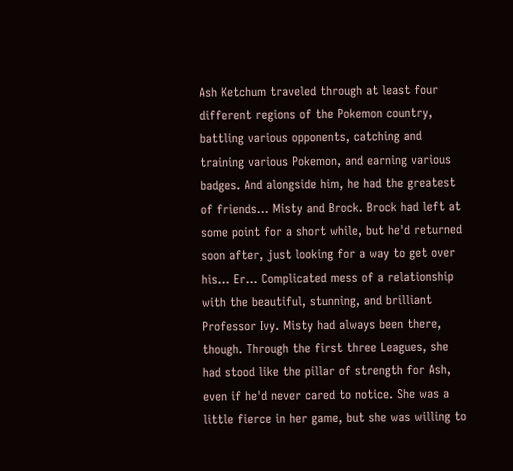Ash Ketchum traveled through at least four different regions of the Pokemon country, battling various opponents, catching and training various Pokemon, and earning various badges. And alongside him, he had the greatest of friends... Misty and Brock. Brock had left at some point for a short while, but he'd returned soon after, just looking for a way to get over his... Er... Complicated mess of a relationship with the beautiful, stunning, and brilliant Professor Ivy. Misty had always been there, though. Through the first three Leagues, she had stood like the pillar of strength for Ash, even if he'd never cared to notice. She was a little fierce in her game, but she was willing to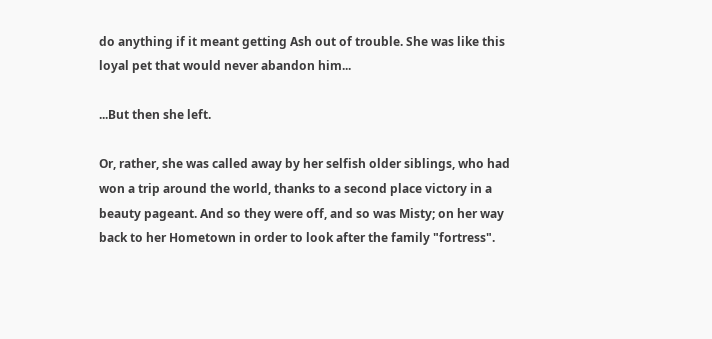do anything if it meant getting Ash out of trouble. She was like this loyal pet that would never abandon him...

...But then she left.

Or, rather, she was called away by her selfish older siblings, who had won a trip around the world, thanks to a second place victory in a beauty pageant. And so they were off, and so was Misty; on her way back to her Hometown in order to look after the family "fortress".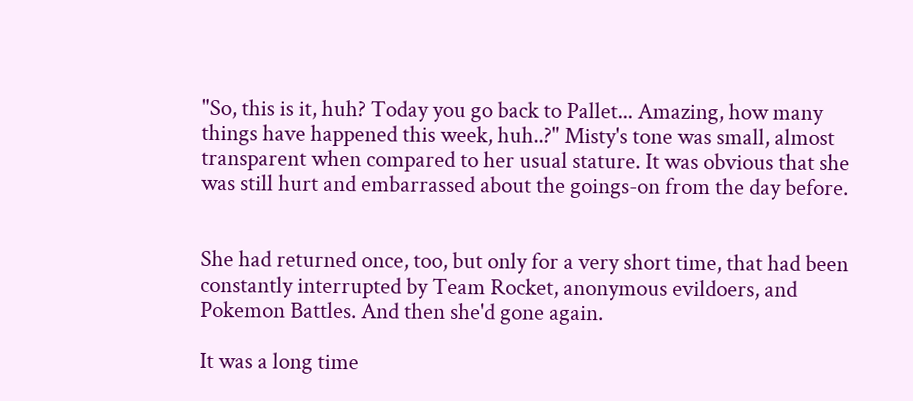"So, this is it, huh? Today you go back to Pallet... Amazing, how many things have happened this week, huh..?" Misty's tone was small, almost transparent when compared to her usual stature. It was obvious that she was still hurt and embarrassed about the goings-on from the day before.


She had returned once, too, but only for a very short time, that had been constantly interrupted by Team Rocket, anonymous evildoers, and Pokemon Battles. And then she'd gone again.

It was a long time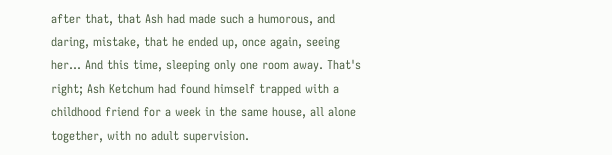after that, that Ash had made such a humorous, and daring, mistake, that he ended up, once again, seeing her... And this time, sleeping only one room away. That's right; Ash Ketchum had found himself trapped with a childhood friend for a week in the same house, all alone together, with no adult supervision.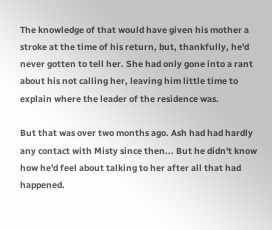The knowledge of that would have given his mother a stroke at the time of his return, but, thankfully, he'd never gotten to tell her. She had only gone into a rant about his not calling her, leaving him little time to explain where the leader of the residence was.

But that was over two months ago. Ash had had hardly any contact with Misty since then... But he didn't know how he'd feel about talking to her after all that had happened.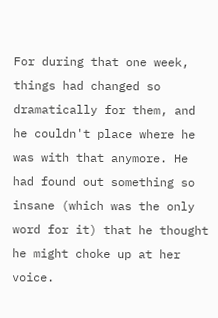For during that one week, things had changed so dramatically for them, and he couldn't place where he was with that anymore. He had found out something so insane (which was the only word for it) that he thought he might choke up at her voice.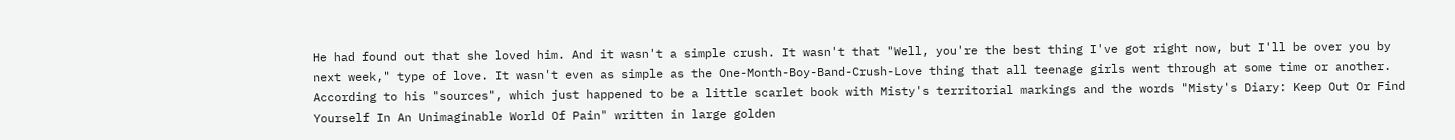He had found out that she loved him. And it wasn't a simple crush. It wasn't that "Well, you're the best thing I've got right now, but I'll be over you by next week," type of love. It wasn't even as simple as the One-Month-Boy-Band-Crush-Love thing that all teenage girls went through at some time or another. According to his "sources", which just happened to be a little scarlet book with Misty's territorial markings and the words "Misty's Diary: Keep Out Or Find Yourself In An Unimaginable World Of Pain" written in large golden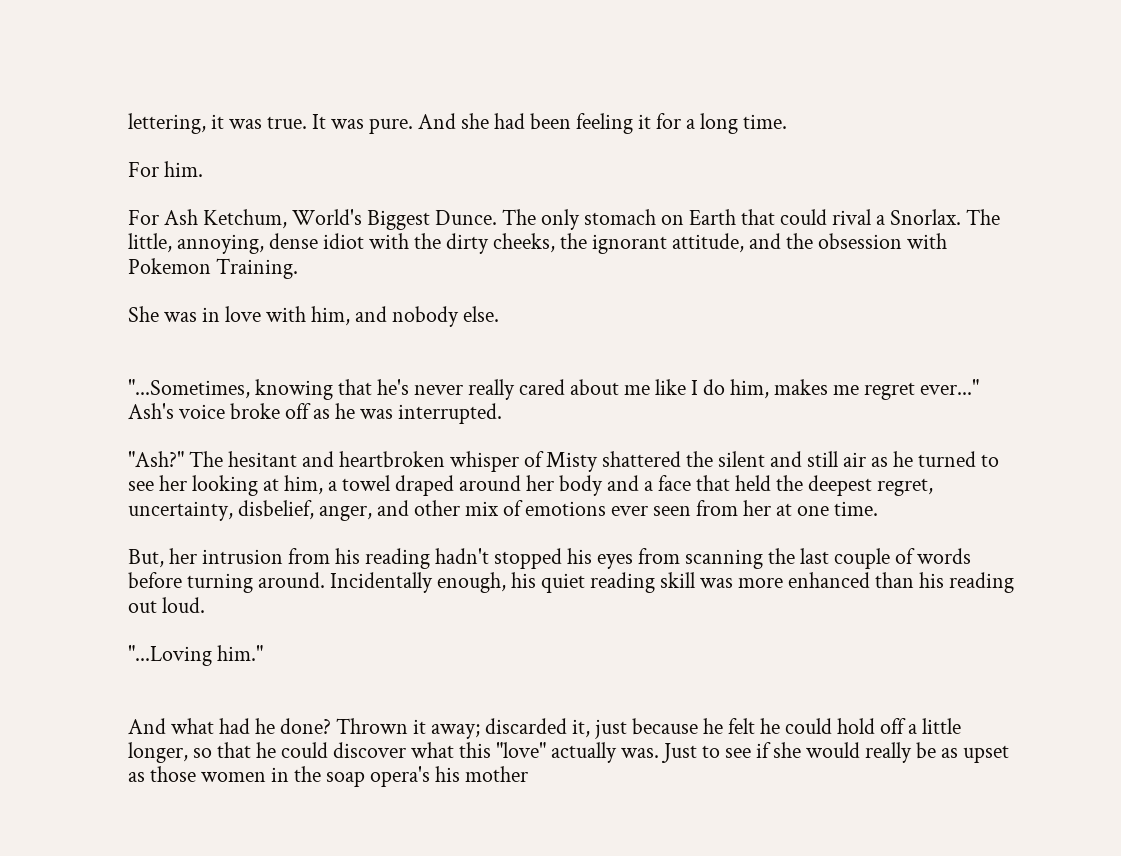lettering, it was true. It was pure. And she had been feeling it for a long time.

For him.

For Ash Ketchum, World's Biggest Dunce. The only stomach on Earth that could rival a Snorlax. The little, annoying, dense idiot with the dirty cheeks, the ignorant attitude, and the obsession with Pokemon Training.

She was in love with him, and nobody else.


"...Sometimes, knowing that he's never really cared about me like I do him, makes me regret ever..." Ash's voice broke off as he was interrupted.

"Ash?" The hesitant and heartbroken whisper of Misty shattered the silent and still air as he turned to see her looking at him, a towel draped around her body and a face that held the deepest regret, uncertainty, disbelief, anger, and other mix of emotions ever seen from her at one time.

But, her intrusion from his reading hadn't stopped his eyes from scanning the last couple of words before turning around. Incidentally enough, his quiet reading skill was more enhanced than his reading out loud.

"...Loving him."


And what had he done? Thrown it away; discarded it, just because he felt he could hold off a little longer, so that he could discover what this "love" actually was. Just to see if she would really be as upset as those women in the soap opera's his mother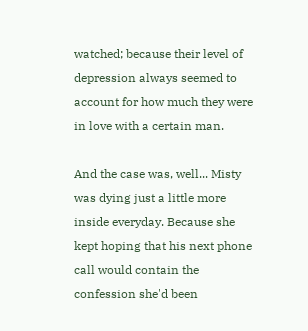watched; because their level of depression always seemed to account for how much they were in love with a certain man.

And the case was, well... Misty was dying just a little more inside everyday. Because she kept hoping that his next phone call would contain the confession she'd been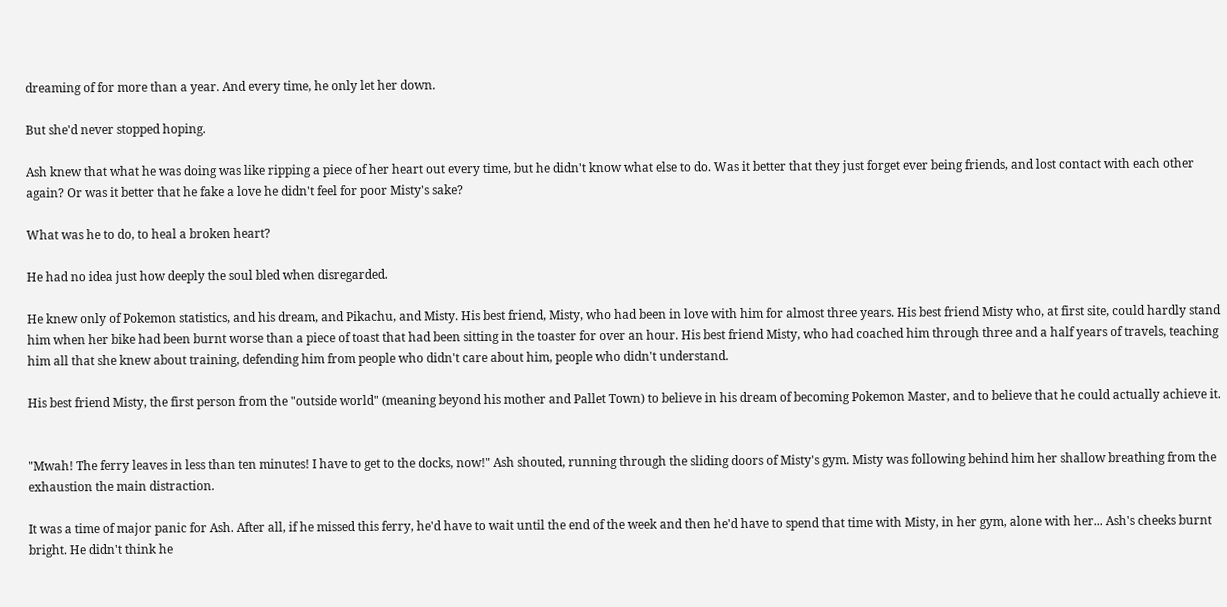dreaming of for more than a year. And every time, he only let her down.

But she'd never stopped hoping.

Ash knew that what he was doing was like ripping a piece of her heart out every time, but he didn't know what else to do. Was it better that they just forget ever being friends, and lost contact with each other again? Or was it better that he fake a love he didn't feel for poor Misty's sake?

What was he to do, to heal a broken heart?

He had no idea just how deeply the soul bled when disregarded.

He knew only of Pokemon statistics, and his dream, and Pikachu, and Misty. His best friend, Misty, who had been in love with him for almost three years. His best friend Misty who, at first site, could hardly stand him when her bike had been burnt worse than a piece of toast that had been sitting in the toaster for over an hour. His best friend Misty, who had coached him through three and a half years of travels, teaching him all that she knew about training, defending him from people who didn't care about him, people who didn't understand.

His best friend Misty, the first person from the "outside world" (meaning beyond his mother and Pallet Town) to believe in his dream of becoming Pokemon Master, and to believe that he could actually achieve it.


"Mwah! The ferry leaves in less than ten minutes! I have to get to the docks, now!" Ash shouted, running through the sliding doors of Misty's gym. Misty was following behind him her shallow breathing from the exhaustion the main distraction.

It was a time of major panic for Ash. After all, if he missed this ferry, he'd have to wait until the end of the week and then he'd have to spend that time with Misty, in her gym, alone with her... Ash's cheeks burnt bright. He didn't think he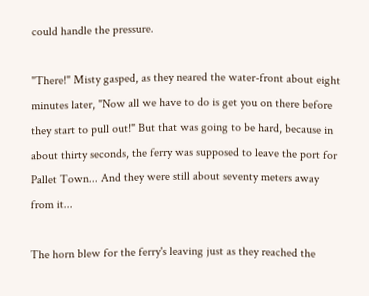could handle the pressure.

"There!" Misty gasped, as they neared the water-front about eight minutes later, "Now all we have to do is get you on there before they start to pull out!" But that was going to be hard, because in about thirty seconds, the ferry was supposed to leave the port for Pallet Town... And they were still about seventy meters away from it...

The horn blew for the ferry's leaving just as they reached the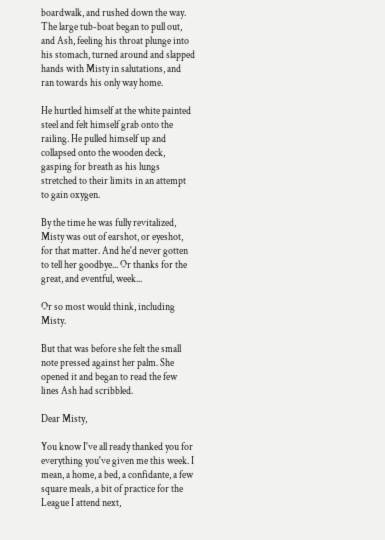boardwalk, and rushed down the way. The large tub-boat began to pull out, and Ash, feeling his throat plunge into his stomach, turned around and slapped hands with Misty in salutations, and ran towards his only way home.

He hurtled himself at the white painted steel and felt himself grab onto the railing. He pulled himself up and collapsed onto the wooden deck, gasping for breath as his lungs stretched to their limits in an attempt to gain oxygen.

By the time he was fully revitalized, Misty was out of earshot, or eyeshot, for that matter. And he'd never gotten to tell her goodbye... Or thanks for the great, and eventful, week...

Or so most would think, including Misty.

But that was before she felt the small note pressed against her palm. She opened it and began to read the few lines Ash had scribbled.

Dear Misty,

You know I've all ready thanked you for everything you've given me this week. I mean, a home, a bed, a confidante, a few square meals, a bit of practice for the League I attend next,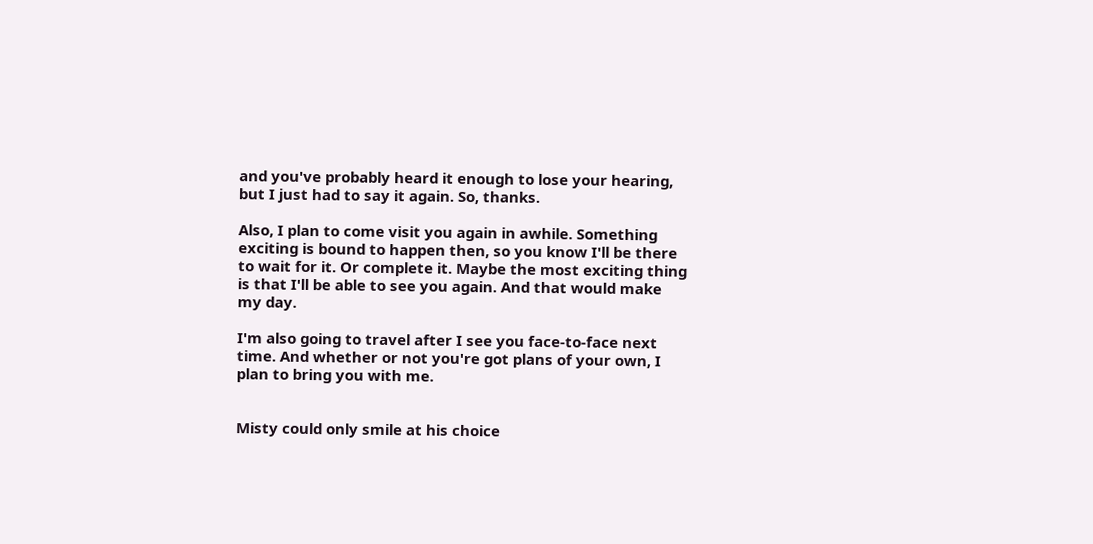and you've probably heard it enough to lose your hearing, but I just had to say it again. So, thanks.

Also, I plan to come visit you again in awhile. Something exciting is bound to happen then, so you know I'll be there to wait for it. Or complete it. Maybe the most exciting thing is that I'll be able to see you again. And that would make my day.

I'm also going to travel after I see you face-to-face next time. And whether or not you're got plans of your own, I plan to bring you with me.


Misty could only smile at his choice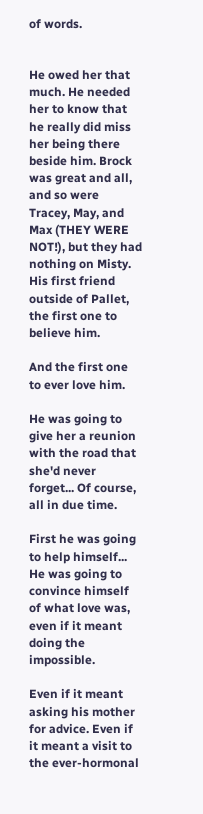of words.


He owed her that much. He needed her to know that he really did miss her being there beside him. Brock was great and all, and so were Tracey, May, and Max (THEY WERE NOT!), but they had nothing on Misty. His first friend outside of Pallet, the first one to believe him.

And the first one to ever love him.

He was going to give her a reunion with the road that she'd never forget... Of course, all in due time.

First he was going to help himself... He was going to convince himself of what love was, even if it meant doing the impossible.

Even if it meant asking his mother for advice. Even if it meant a visit to the ever-hormonal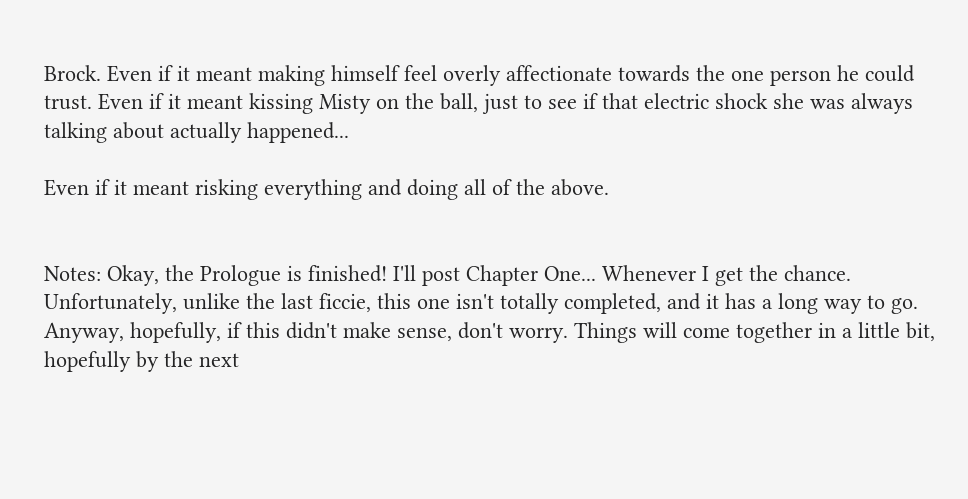Brock. Even if it meant making himself feel overly affectionate towards the one person he could trust. Even if it meant kissing Misty on the ball, just to see if that electric shock she was always talking about actually happened...

Even if it meant risking everything and doing all of the above.


Notes: Okay, the Prologue is finished! I'll post Chapter One... Whenever I get the chance. Unfortunately, unlike the last ficcie, this one isn't totally completed, and it has a long way to go. Anyway, hopefully, if this didn't make sense, don't worry. Things will come together in a little bit, hopefully by the next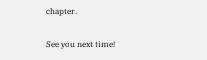chapter.

See you next time!